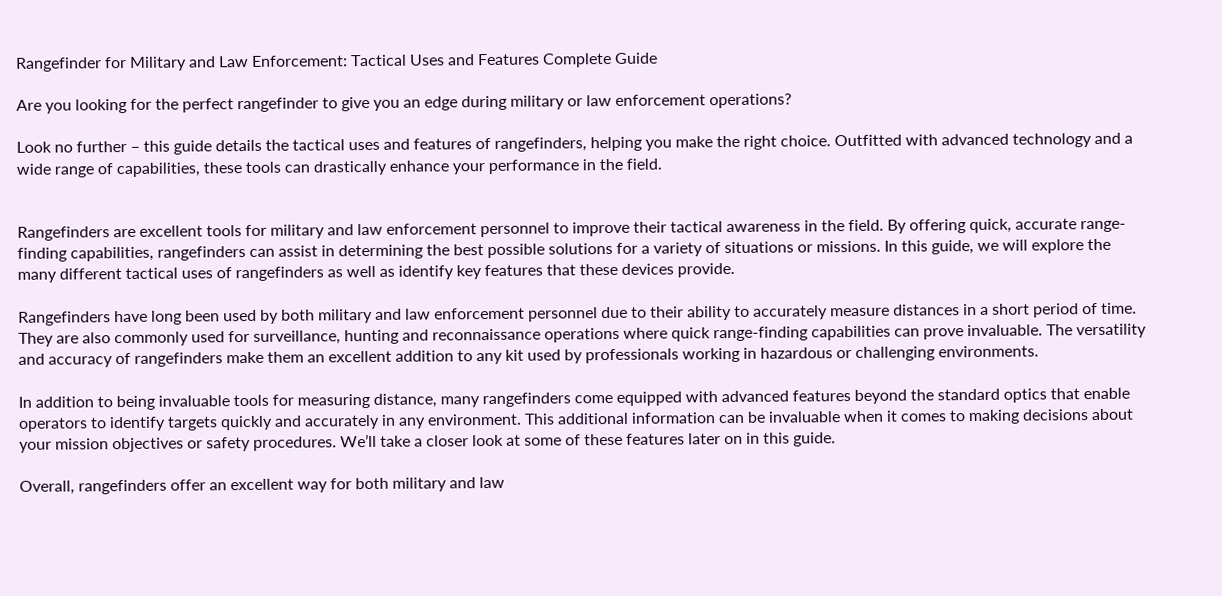Rangefinder for Military and Law Enforcement: Tactical Uses and Features Complete Guide

Are you looking for the perfect rangefinder to give you an edge during military or law enforcement operations?

Look no further – this guide details the tactical uses and features of rangefinders, helping you make the right choice. Outfitted with advanced technology and a wide range of capabilities, these tools can drastically enhance your performance in the field.


Rangefinders are excellent tools for military and law enforcement personnel to improve their tactical awareness in the field. By offering quick, accurate range-finding capabilities, rangefinders can assist in determining the best possible solutions for a variety of situations or missions. In this guide, we will explore the many different tactical uses of rangefinders as well as identify key features that these devices provide.

Rangefinders have long been used by both military and law enforcement personnel due to their ability to accurately measure distances in a short period of time. They are also commonly used for surveillance, hunting and reconnaissance operations where quick range-finding capabilities can prove invaluable. The versatility and accuracy of rangefinders make them an excellent addition to any kit used by professionals working in hazardous or challenging environments.

In addition to being invaluable tools for measuring distance, many rangefinders come equipped with advanced features beyond the standard optics that enable operators to identify targets quickly and accurately in any environment. This additional information can be invaluable when it comes to making decisions about your mission objectives or safety procedures. We’ll take a closer look at some of these features later on in this guide.

Overall, rangefinders offer an excellent way for both military and law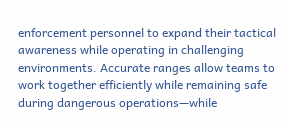enforcement personnel to expand their tactical awareness while operating in challenging environments. Accurate ranges allow teams to work together efficiently while remaining safe during dangerous operations—while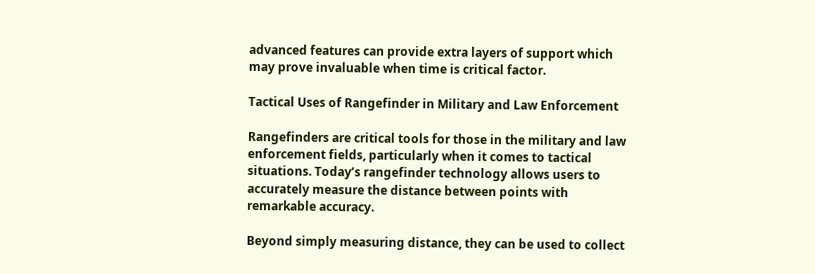advanced features can provide extra layers of support which may prove invaluable when time is critical factor.

Tactical Uses of Rangefinder in Military and Law Enforcement

Rangefinders are critical tools for those in the military and law enforcement fields, particularly when it comes to tactical situations. Today’s rangefinder technology allows users to accurately measure the distance between points with remarkable accuracy.

Beyond simply measuring distance, they can be used to collect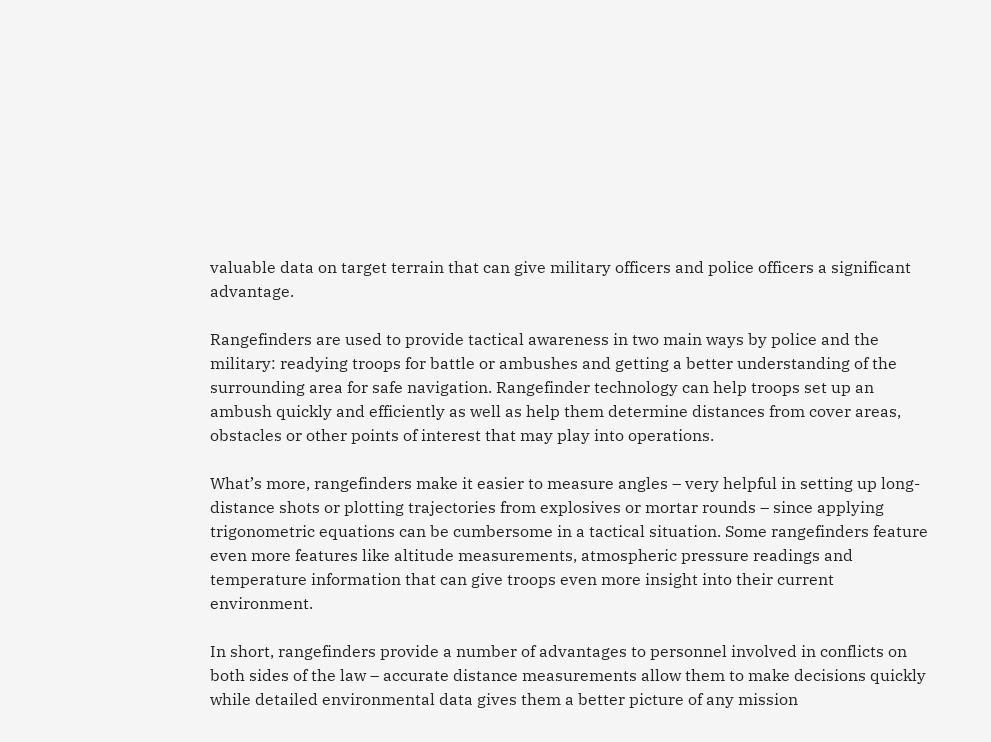valuable data on target terrain that can give military officers and police officers a significant advantage.

Rangefinders are used to provide tactical awareness in two main ways by police and the military: readying troops for battle or ambushes and getting a better understanding of the surrounding area for safe navigation. Rangefinder technology can help troops set up an ambush quickly and efficiently as well as help them determine distances from cover areas, obstacles or other points of interest that may play into operations.

What’s more, rangefinders make it easier to measure angles – very helpful in setting up long-distance shots or plotting trajectories from explosives or mortar rounds – since applying trigonometric equations can be cumbersome in a tactical situation. Some rangefinders feature even more features like altitude measurements, atmospheric pressure readings and temperature information that can give troops even more insight into their current environment.

In short, rangefinders provide a number of advantages to personnel involved in conflicts on both sides of the law – accurate distance measurements allow them to make decisions quickly while detailed environmental data gives them a better picture of any mission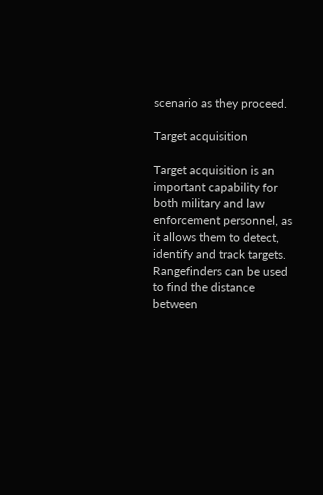scenario as they proceed.

Target acquisition

Target acquisition is an important capability for both military and law enforcement personnel, as it allows them to detect, identify and track targets. Rangefinders can be used to find the distance between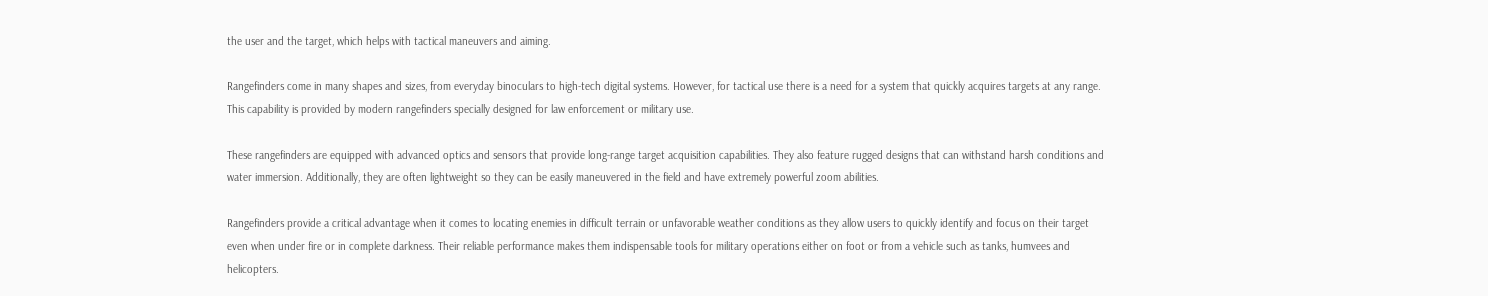the user and the target, which helps with tactical maneuvers and aiming.

Rangefinders come in many shapes and sizes, from everyday binoculars to high-tech digital systems. However, for tactical use there is a need for a system that quickly acquires targets at any range. This capability is provided by modern rangefinders specially designed for law enforcement or military use.

These rangefinders are equipped with advanced optics and sensors that provide long-range target acquisition capabilities. They also feature rugged designs that can withstand harsh conditions and water immersion. Additionally, they are often lightweight so they can be easily maneuvered in the field and have extremely powerful zoom abilities.

Rangefinders provide a critical advantage when it comes to locating enemies in difficult terrain or unfavorable weather conditions as they allow users to quickly identify and focus on their target even when under fire or in complete darkness. Their reliable performance makes them indispensable tools for military operations either on foot or from a vehicle such as tanks, humvees and helicopters.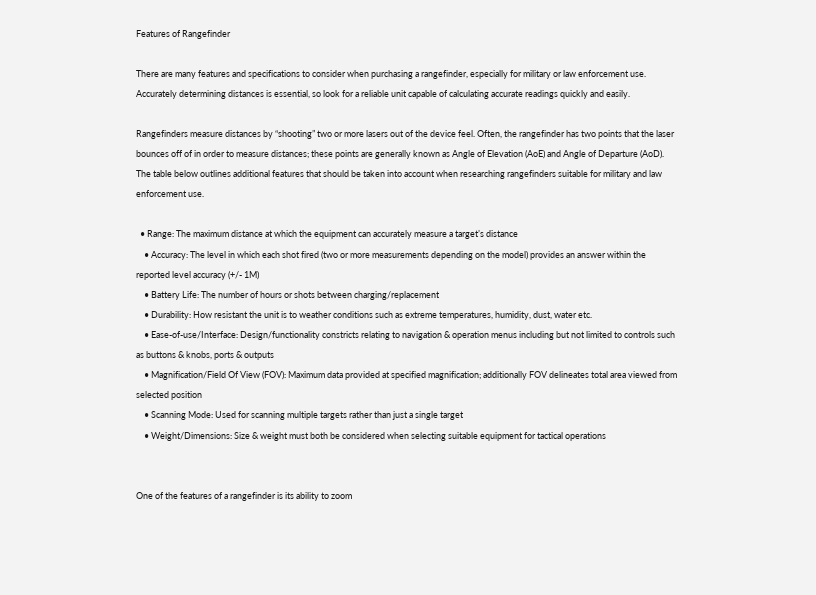Features of Rangefinder

There are many features and specifications to consider when purchasing a rangefinder, especially for military or law enforcement use. Accurately determining distances is essential, so look for a reliable unit capable of calculating accurate readings quickly and easily.

Rangefinders measure distances by “shooting” two or more lasers out of the device feel. Often, the rangefinder has two points that the laser bounces off of in order to measure distances; these points are generally known as Angle of Elevation (AoE) and Angle of Departure (AoD). The table below outlines additional features that should be taken into account when researching rangefinders suitable for military and law enforcement use.

  • Range: The maximum distance at which the equipment can accurately measure a target’s distance
    • Accuracy: The level in which each shot fired (two or more measurements depending on the model) provides an answer within the reported level accuracy (+/- 1M)
    • Battery Life: The number of hours or shots between charging/replacement
    • Durability: How resistant the unit is to weather conditions such as extreme temperatures, humidity, dust, water etc.
    • Ease-of-use/Interface: Design/functionality constricts relating to navigation & operation menus including but not limited to controls such as buttons & knobs, ports & outputs
    • Magnification/Field Of View (FOV): Maximum data provided at specified magnification; additionally FOV delineates total area viewed from selected position
    • Scanning Mode: Used for scanning multiple targets rather than just a single target
    • Weight/Dimensions: Size & weight must both be considered when selecting suitable equipment for tactical operations


One of the features of a rangefinder is its ability to zoom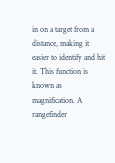in on a target from a distance, making it easier to identify and hit it. This function is known as magnification. A rangefinder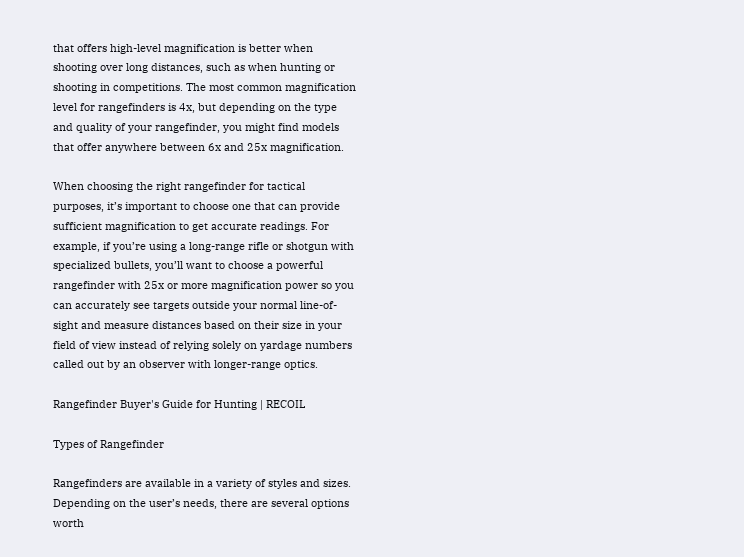that offers high-level magnification is better when shooting over long distances, such as when hunting or shooting in competitions. The most common magnification level for rangefinders is 4x, but depending on the type and quality of your rangefinder, you might find models that offer anywhere between 6x and 25x magnification.

When choosing the right rangefinder for tactical purposes, it’s important to choose one that can provide sufficient magnification to get accurate readings. For example, if you’re using a long-range rifle or shotgun with specialized bullets, you’ll want to choose a powerful rangefinder with 25x or more magnification power so you can accurately see targets outside your normal line-of-sight and measure distances based on their size in your field of view instead of relying solely on yardage numbers called out by an observer with longer-range optics.

Rangefinder Buyer's Guide for Hunting | RECOIL

Types of Rangefinder

Rangefinders are available in a variety of styles and sizes. Depending on the user’s needs, there are several options worth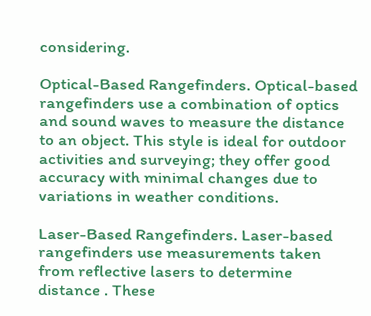considering.

Optical-Based Rangefinders. Optical-based rangefinders use a combination of optics and sound waves to measure the distance to an object. This style is ideal for outdoor activities and surveying; they offer good accuracy with minimal changes due to variations in weather conditions.

Laser-Based Rangefinders. Laser-based rangefinders use measurements taken from reflective lasers to determine distance . These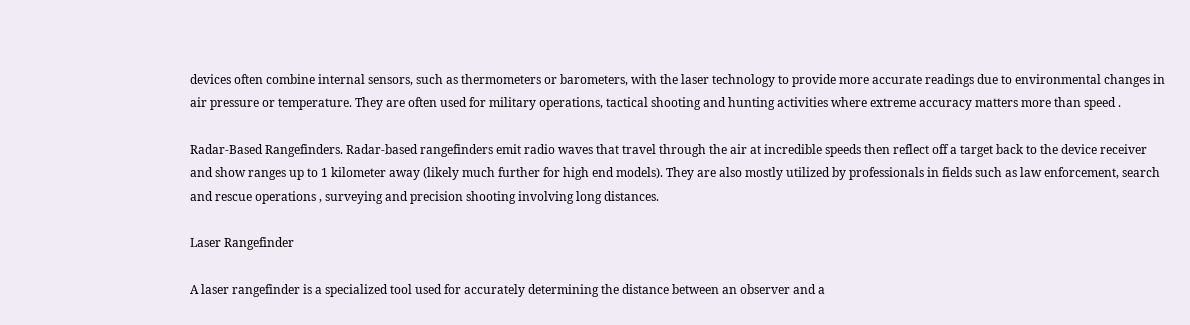devices often combine internal sensors, such as thermometers or barometers, with the laser technology to provide more accurate readings due to environmental changes in air pressure or temperature. They are often used for military operations, tactical shooting and hunting activities where extreme accuracy matters more than speed .

Radar-Based Rangefinders. Radar-based rangefinders emit radio waves that travel through the air at incredible speeds then reflect off a target back to the device receiver and show ranges up to 1 kilometer away (likely much further for high end models). They are also mostly utilized by professionals in fields such as law enforcement, search and rescue operations , surveying and precision shooting involving long distances.

Laser Rangefinder

A laser rangefinder is a specialized tool used for accurately determining the distance between an observer and a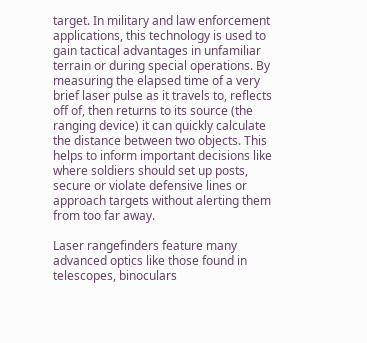target. In military and law enforcement applications, this technology is used to gain tactical advantages in unfamiliar terrain or during special operations. By measuring the elapsed time of a very brief laser pulse as it travels to, reflects off of, then returns to its source (the ranging device) it can quickly calculate the distance between two objects. This helps to inform important decisions like where soldiers should set up posts, secure or violate defensive lines or approach targets without alerting them from too far away.

Laser rangefinders feature many advanced optics like those found in telescopes, binoculars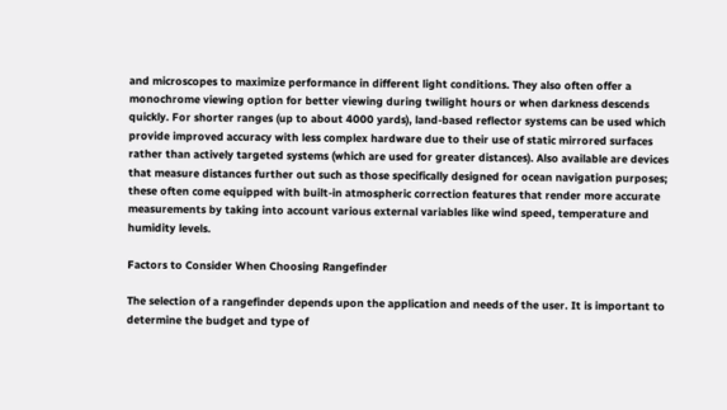and microscopes to maximize performance in different light conditions. They also often offer a monochrome viewing option for better viewing during twilight hours or when darkness descends quickly. For shorter ranges (up to about 4000 yards), land-based reflector systems can be used which provide improved accuracy with less complex hardware due to their use of static mirrored surfaces rather than actively targeted systems (which are used for greater distances). Also available are devices that measure distances further out such as those specifically designed for ocean navigation purposes; these often come equipped with built-in atmospheric correction features that render more accurate measurements by taking into account various external variables like wind speed, temperature and humidity levels.

Factors to Consider When Choosing Rangefinder

The selection of a rangefinder depends upon the application and needs of the user. It is important to determine the budget and type of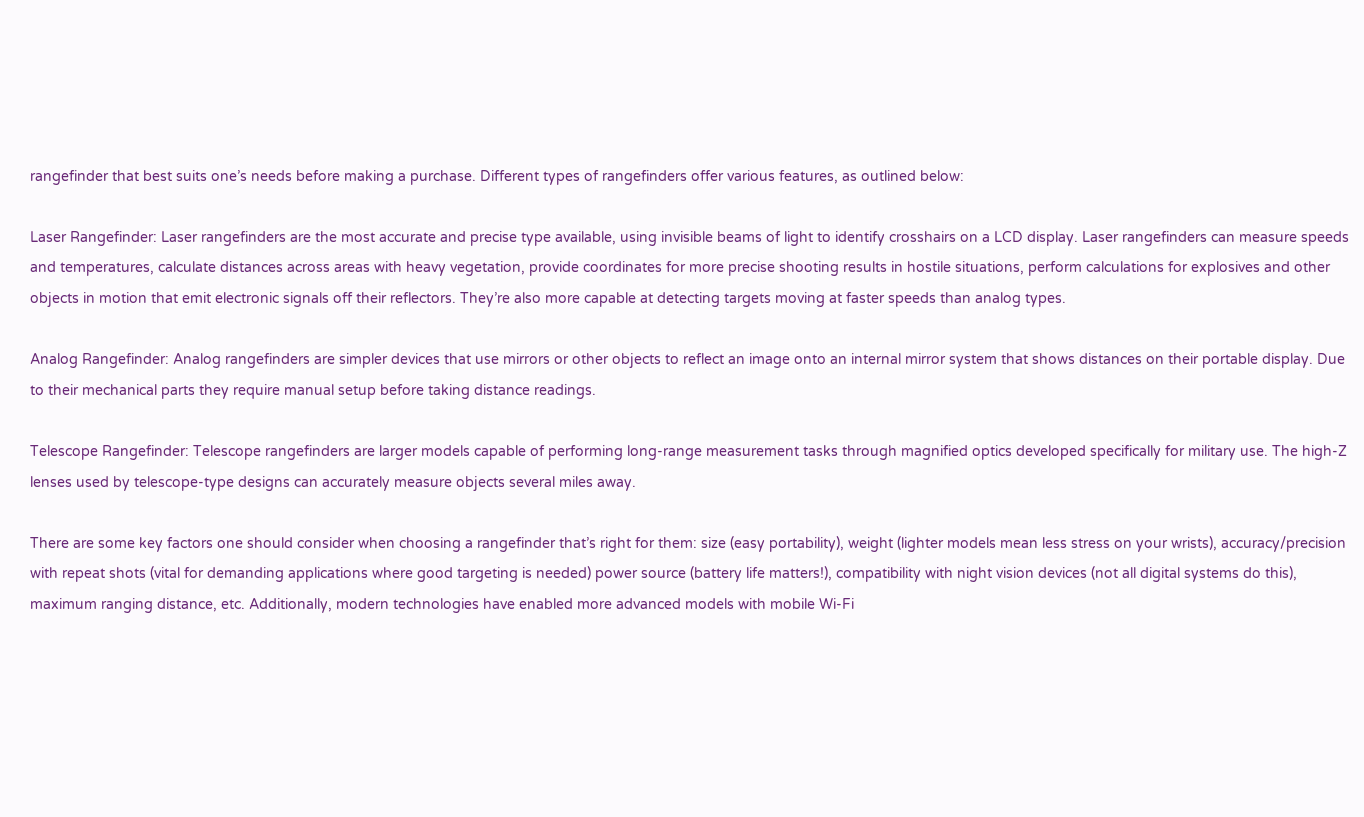rangefinder that best suits one’s needs before making a purchase. Different types of rangefinders offer various features, as outlined below:

Laser Rangefinder: Laser rangefinders are the most accurate and precise type available, using invisible beams of light to identify crosshairs on a LCD display. Laser rangefinders can measure speeds and temperatures, calculate distances across areas with heavy vegetation, provide coordinates for more precise shooting results in hostile situations, perform calculations for explosives and other objects in motion that emit electronic signals off their reflectors. They’re also more capable at detecting targets moving at faster speeds than analog types.

Analog Rangefinder: Analog rangefinders are simpler devices that use mirrors or other objects to reflect an image onto an internal mirror system that shows distances on their portable display. Due to their mechanical parts they require manual setup before taking distance readings.

Telescope Rangefinder: Telescope rangefinders are larger models capable of performing long-range measurement tasks through magnified optics developed specifically for military use. The high-Z lenses used by telescope-type designs can accurately measure objects several miles away.

There are some key factors one should consider when choosing a rangefinder that’s right for them: size (easy portability), weight (lighter models mean less stress on your wrists), accuracy/precision with repeat shots (vital for demanding applications where good targeting is needed) power source (battery life matters!), compatibility with night vision devices (not all digital systems do this), maximum ranging distance, etc. Additionally, modern technologies have enabled more advanced models with mobile Wi-Fi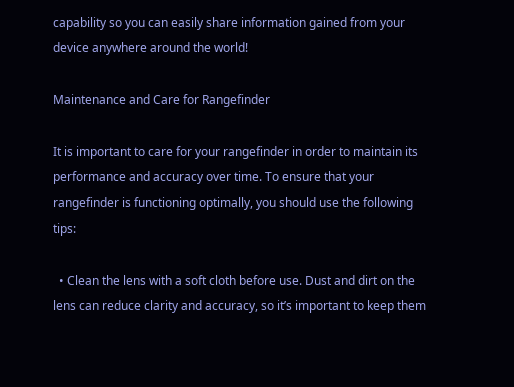capability so you can easily share information gained from your device anywhere around the world!

Maintenance and Care for Rangefinder

It is important to care for your rangefinder in order to maintain its performance and accuracy over time. To ensure that your rangefinder is functioning optimally, you should use the following tips:

  • Clean the lens with a soft cloth before use. Dust and dirt on the lens can reduce clarity and accuracy, so it’s important to keep them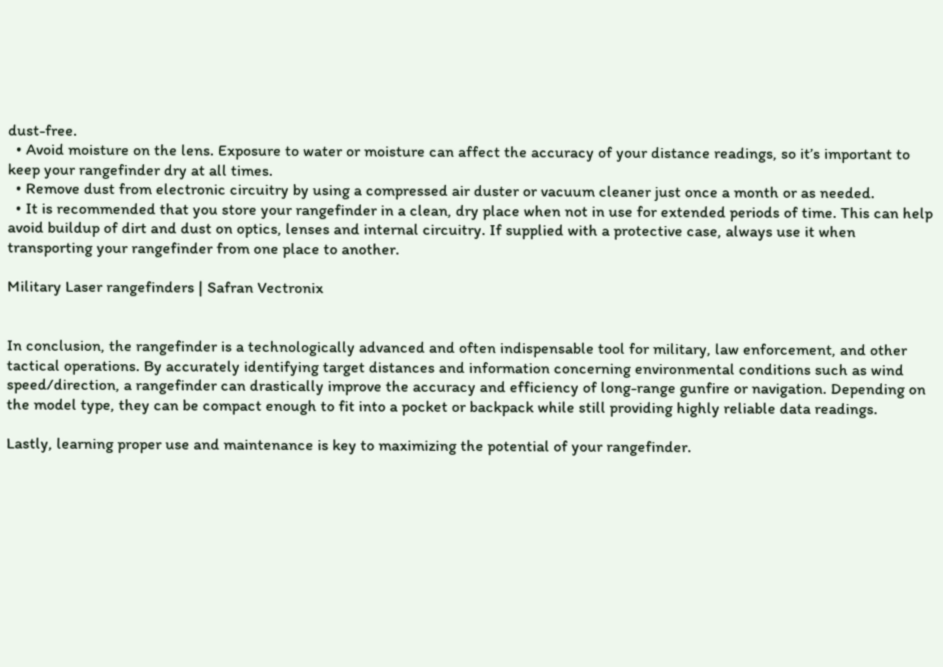dust-free.
  • Avoid moisture on the lens. Exposure to water or moisture can affect the accuracy of your distance readings, so it’s important to keep your rangefinder dry at all times.
  • Remove dust from electronic circuitry by using a compressed air duster or vacuum cleaner just once a month or as needed.
  • It is recommended that you store your rangefinder in a clean, dry place when not in use for extended periods of time. This can help avoid buildup of dirt and dust on optics, lenses and internal circuitry. If supplied with a protective case, always use it when transporting your rangefinder from one place to another.

Military Laser rangefinders | Safran Vectronix


In conclusion, the rangefinder is a technologically advanced and often indispensable tool for military, law enforcement, and other tactical operations. By accurately identifying target distances and information concerning environmental conditions such as wind speed/direction, a rangefinder can drastically improve the accuracy and efficiency of long-range gunfire or navigation. Depending on the model type, they can be compact enough to fit into a pocket or backpack while still providing highly reliable data readings.

Lastly, learning proper use and maintenance is key to maximizing the potential of your rangefinder.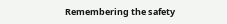Remembering the safety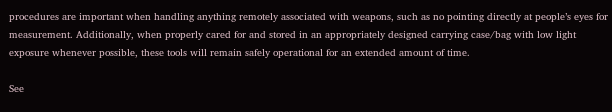procedures are important when handling anything remotely associated with weapons, such as no pointing directly at people’s eyes for measurement. Additionally, when properly cared for and stored in an appropriately designed carrying case/bag with low light exposure whenever possible, these tools will remain safely operational for an extended amount of time.

See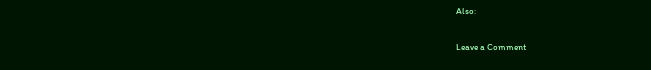Also:

Leave a Comment